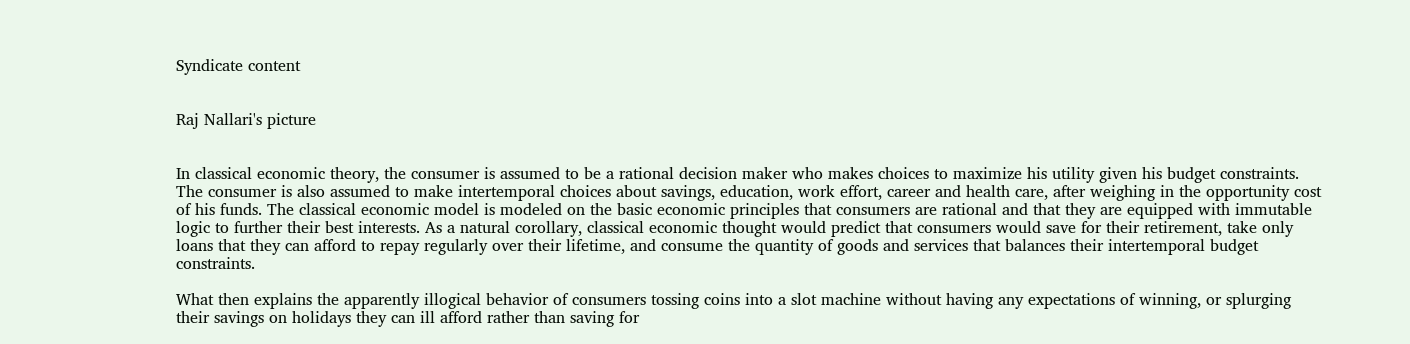Syndicate content


Raj Nallari's picture


In classical economic theory, the consumer is assumed to be a rational decision maker who makes choices to maximize his utility given his budget constraints. The consumer is also assumed to make intertemporal choices about savings, education, work effort, career and health care, after weighing in the opportunity cost of his funds. The classical economic model is modeled on the basic economic principles that consumers are rational and that they are equipped with immutable logic to further their best interests. As a natural corollary, classical economic thought would predict that consumers would save for their retirement, take only loans that they can afford to repay regularly over their lifetime, and consume the quantity of goods and services that balances their intertemporal budget constraints.

What then explains the apparently illogical behavior of consumers tossing coins into a slot machine without having any expectations of winning, or splurging their savings on holidays they can ill afford rather than saving for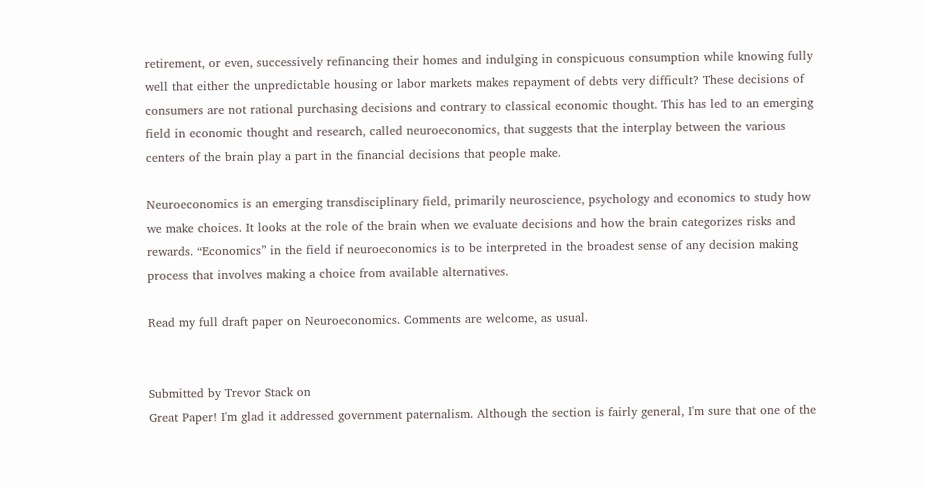retirement, or even, successively refinancing their homes and indulging in conspicuous consumption while knowing fully well that either the unpredictable housing or labor markets makes repayment of debts very difficult? These decisions of consumers are not rational purchasing decisions and contrary to classical economic thought. This has led to an emerging field in economic thought and research, called neuroeconomics, that suggests that the interplay between the various centers of the brain play a part in the financial decisions that people make.

Neuroeconomics is an emerging transdisciplinary field, primarily neuroscience, psychology and economics to study how we make choices. It looks at the role of the brain when we evaluate decisions and how the brain categorizes risks and rewards. “Economics” in the field if neuroeconomics is to be interpreted in the broadest sense of any decision making process that involves making a choice from available alternatives.

Read my full draft paper on Neuroeconomics. Comments are welcome, as usual.


Submitted by Trevor Stack on
Great Paper! I'm glad it addressed government paternalism. Although the section is fairly general, I'm sure that one of the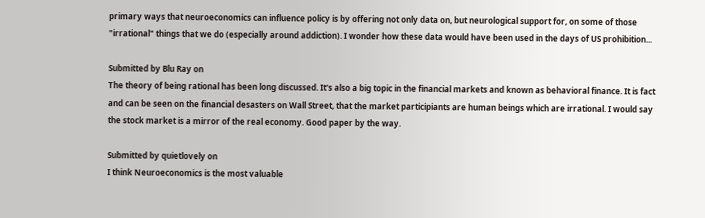primary ways that neuroeconomics can influence policy is by offering not only data on, but neurological support for, on some of those "irrational" things that we do (especially around addiction). I wonder how these data would have been used in the days of US prohibition...

Submitted by Blu Ray on
The theory of being rational has been long discussed. It's also a big topic in the financial markets and known as behavioral finance. It is fact and can be seen on the financial desasters on Wall Street, that the market participiants are human beings which are irrational. I would say the stock market is a mirror of the real economy. Good paper by the way.

Submitted by quietlovely on
I think Neuroeconomics is the most valuable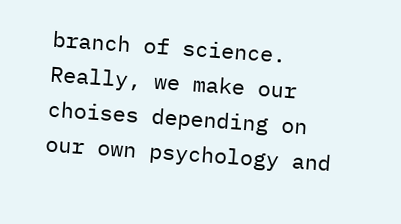branch of science. Really, we make our choises depending on our own psychology and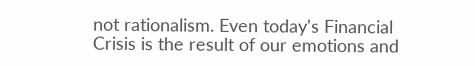not rationalism. Even today's Financial Crisis is the result of our emotions and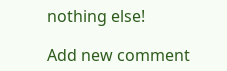nothing else!

Add new comment